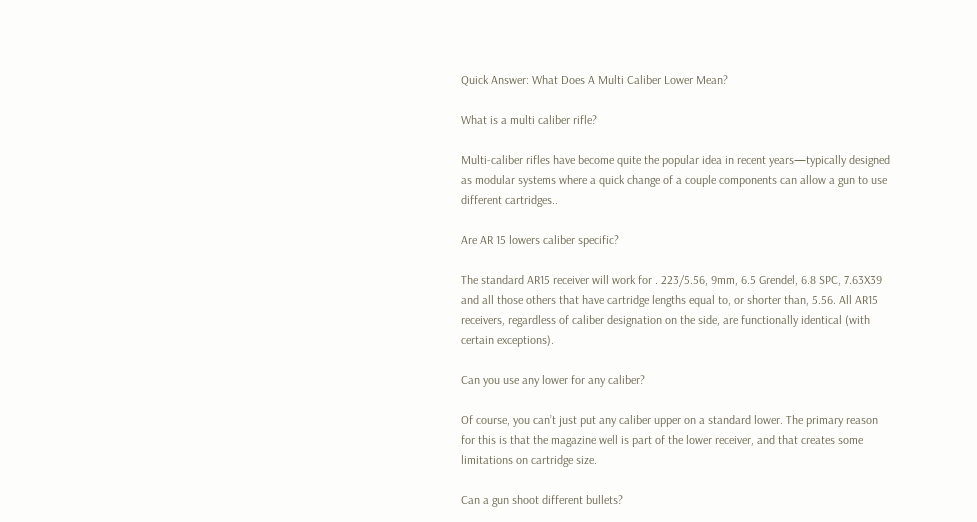Quick Answer: What Does A Multi Caliber Lower Mean?

What is a multi caliber rifle?

Multi-caliber rifles have become quite the popular idea in recent years—typically designed as modular systems where a quick change of a couple components can allow a gun to use different cartridges..

Are AR 15 lowers caliber specific?

The standard AR15 receiver will work for . 223/5.56, 9mm, 6.5 Grendel, 6.8 SPC, 7.63X39 and all those others that have cartridge lengths equal to, or shorter than, 5.56. All AR15 receivers, regardless of caliber designation on the side, are functionally identical (with certain exceptions).

Can you use any lower for any caliber?

Of course, you can’t just put any caliber upper on a standard lower. The primary reason for this is that the magazine well is part of the lower receiver, and that creates some limitations on cartridge size.

Can a gun shoot different bullets?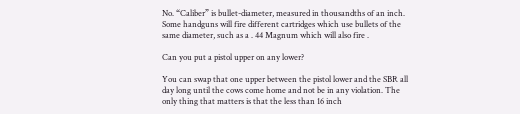No. “Caliber” is bullet-diameter, measured in thousandths of an inch. Some handguns will fire different cartridges which use bullets of the same diameter, such as a . 44 Magnum which will also fire .

Can you put a pistol upper on any lower?

You can swap that one upper between the pistol lower and the SBR all day long until the cows come home and not be in any violation. The only thing that matters is that the less than 16 inch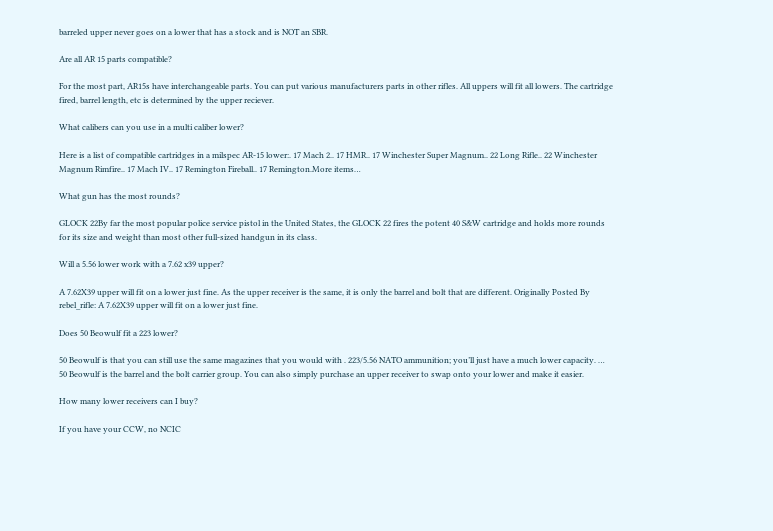barreled upper never goes on a lower that has a stock and is NOT an SBR.

Are all AR 15 parts compatible?

For the most part, AR15s have interchangeable parts. You can put various manufacturers parts in other rifles. All uppers will fit all lowers. The cartridge fired, barrel length, etc is determined by the upper reciever.

What calibers can you use in a multi caliber lower?

Here is a list of compatible cartridges in a milspec AR-15 lower:. 17 Mach 2.. 17 HMR.. 17 Winchester Super Magnum.. 22 Long Rifle.. 22 Winchester Magnum Rimfire.. 17 Mach IV.. 17 Remington Fireball.. 17 Remington.More items…

What gun has the most rounds?

GLOCK 22By far the most popular police service pistol in the United States, the GLOCK 22 fires the potent 40 S&W cartridge and holds more rounds for its size and weight than most other full-sized handgun in its class.

Will a 5.56 lower work with a 7.62 x39 upper?

A 7.62X39 upper will fit on a lower just fine. As the upper receiver is the same, it is only the barrel and bolt that are different. Originally Posted By rebel_rifle: A 7.62X39 upper will fit on a lower just fine.

Does 50 Beowulf fit a 223 lower?

50 Beowulf is that you can still use the same magazines that you would with . 223/5.56 NATO ammunition; you’ll just have a much lower capacity. … 50 Beowulf is the barrel and the bolt carrier group. You can also simply purchase an upper receiver to swap onto your lower and make it easier.

How many lower receivers can I buy?

If you have your CCW, no NCIC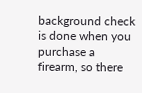background check is done when you purchase a firearm, so there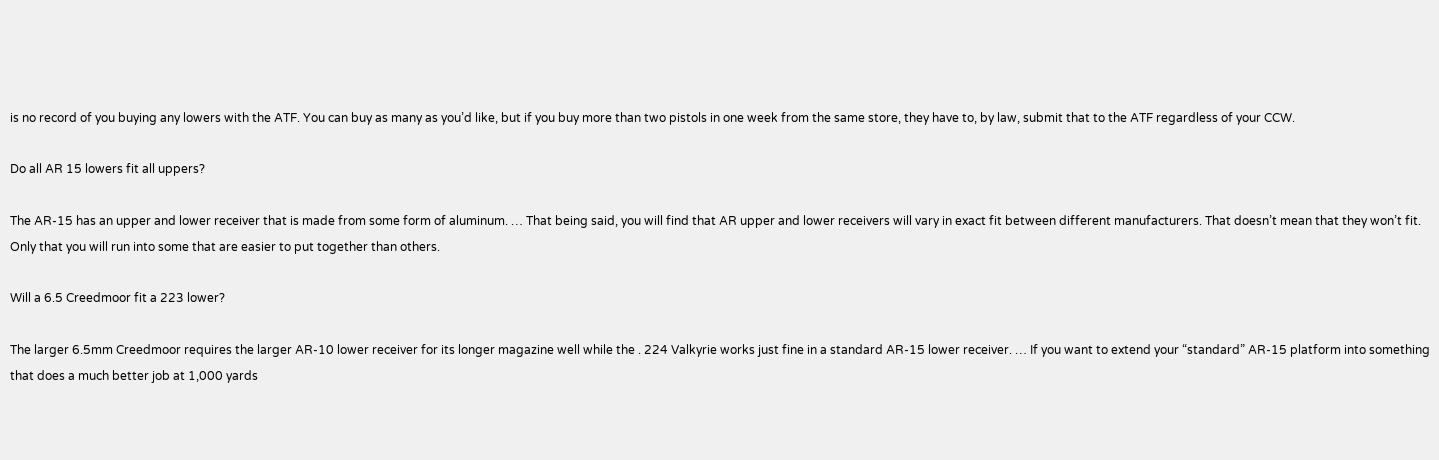is no record of you buying any lowers with the ATF. You can buy as many as you’d like, but if you buy more than two pistols in one week from the same store, they have to, by law, submit that to the ATF regardless of your CCW.

Do all AR 15 lowers fit all uppers?

The AR-15 has an upper and lower receiver that is made from some form of aluminum. … That being said, you will find that AR upper and lower receivers will vary in exact fit between different manufacturers. That doesn’t mean that they won’t fit. Only that you will run into some that are easier to put together than others.

Will a 6.5 Creedmoor fit a 223 lower?

The larger 6.5mm Creedmoor requires the larger AR-10 lower receiver for its longer magazine well while the . 224 Valkyrie works just fine in a standard AR-15 lower receiver. … If you want to extend your “standard” AR-15 platform into something that does a much better job at 1,000 yards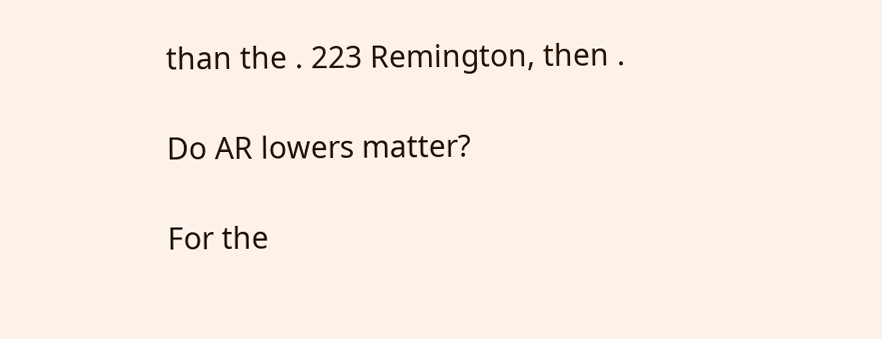than the . 223 Remington, then .

Do AR lowers matter?

For the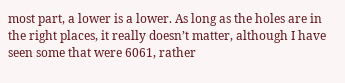most part, a lower is a lower. As long as the holes are in the right places, it really doesn’t matter, although I have seen some that were 6061, rather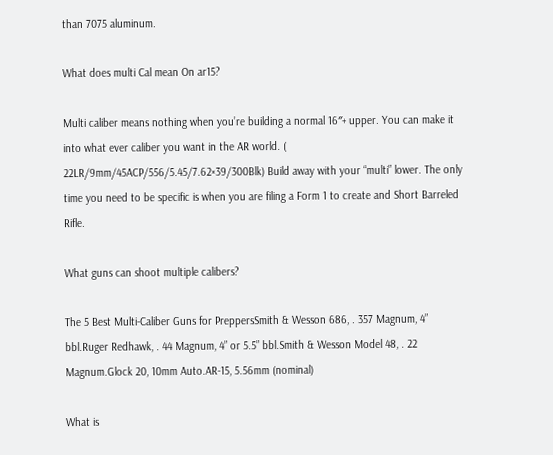than 7075 aluminum.

What does multi Cal mean On ar15?

Multi caliber means nothing when you’re building a normal 16″+ upper. You can make it into what ever caliber you want in the AR world. ( 22LR/9mm/45ACP/556/5.45/7.62×39/300Blk) Build away with your “multi” lower. The only time you need to be specific is when you are filing a Form 1 to create and Short Barreled Rifle.

What guns can shoot multiple calibers?

The 5 Best Multi-Caliber Guns for PreppersSmith & Wesson 686, . 357 Magnum, 4” bbl.Ruger Redhawk, . 44 Magnum, 4” or 5.5” bbl.Smith & Wesson Model 48, . 22 Magnum.Glock 20, 10mm Auto.AR-15, 5.56mm (nominal)

What is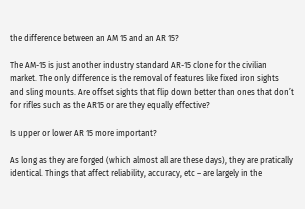the difference between an AM 15 and an AR 15?

The AM-15 is just another industry standard AR-15 clone for the civilian market. The only difference is the removal of features like fixed iron sights and sling mounts. Are offset sights that flip down better than ones that don’t for rifles such as the AR15 or are they equally effective?

Is upper or lower AR 15 more important?

As long as they are forged (which almost all are these days), they are pratically identical. Things that affect reliability, accuracy, etc – are largely in the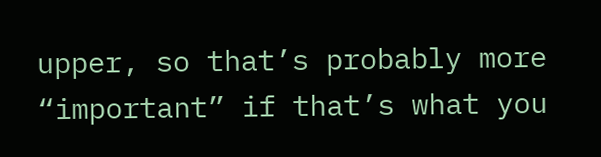upper, so that’s probably more “important” if that’s what you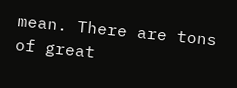mean. There are tons of great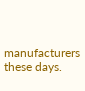manufacturers these days.